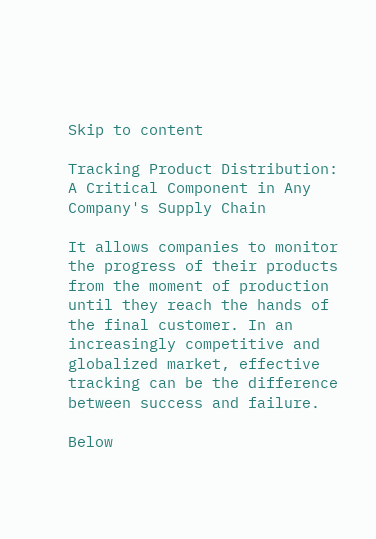Skip to content

Tracking Product Distribution: A Critical Component in Any Company's Supply Chain

It allows companies to monitor the progress of their products from the moment of production until they reach the hands of the final customer. In an increasingly competitive and globalized market, effective tracking can be the difference between success and failure.

Below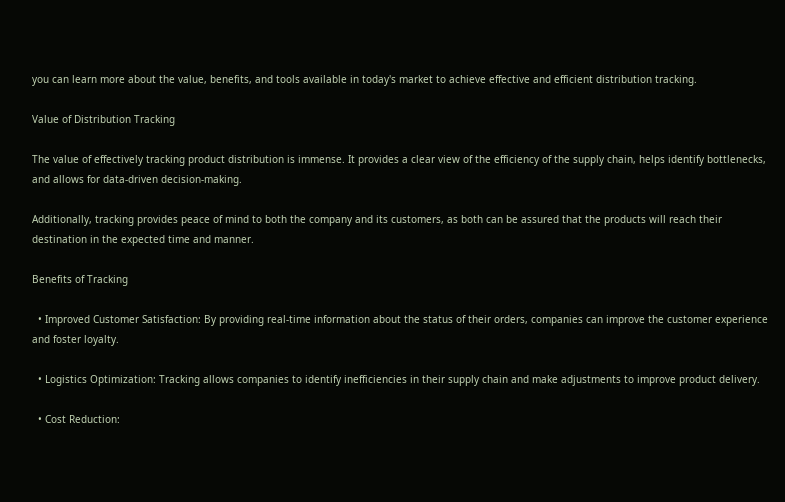you can learn more about the value, benefits, and tools available in today's market to achieve effective and efficient distribution tracking.

Value of Distribution Tracking

The value of effectively tracking product distribution is immense. It provides a clear view of the efficiency of the supply chain, helps identify bottlenecks, and allows for data-driven decision-making.

Additionally, tracking provides peace of mind to both the company and its customers, as both can be assured that the products will reach their destination in the expected time and manner.

Benefits of Tracking

  • Improved Customer Satisfaction: By providing real-time information about the status of their orders, companies can improve the customer experience and foster loyalty.

  • Logistics Optimization: Tracking allows companies to identify inefficiencies in their supply chain and make adjustments to improve product delivery.

  • Cost Reduction: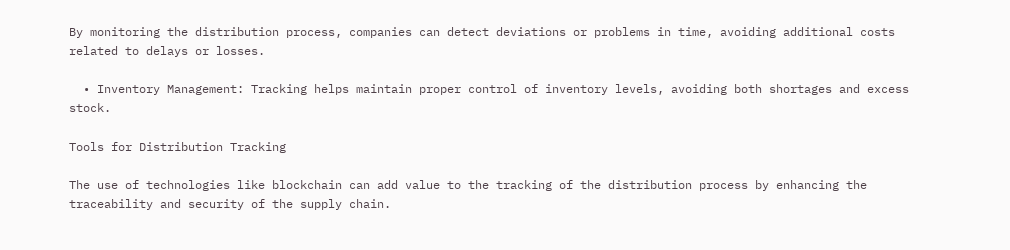By monitoring the distribution process, companies can detect deviations or problems in time, avoiding additional costs related to delays or losses.

  • Inventory Management: Tracking helps maintain proper control of inventory levels, avoiding both shortages and excess stock.

Tools for Distribution Tracking

The use of technologies like blockchain can add value to the tracking of the distribution process by enhancing the traceability and security of the supply chain.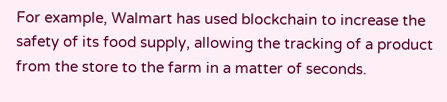For example, Walmart has used blockchain to increase the safety of its food supply, allowing the tracking of a product from the store to the farm in a matter of seconds.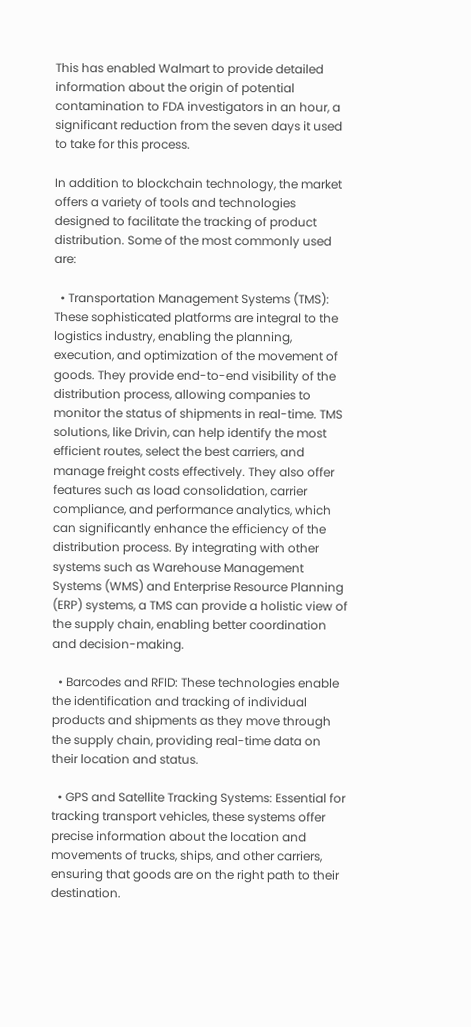This has enabled Walmart to provide detailed information about the origin of potential contamination to FDA investigators in an hour, a significant reduction from the seven days it used to take for this process.

In addition to blockchain technology, the market offers a variety of tools and technologies designed to facilitate the tracking of product distribution. Some of the most commonly used are:

  • Transportation Management Systems (TMS): These sophisticated platforms are integral to the logistics industry, enabling the planning, execution, and optimization of the movement of goods. They provide end-to-end visibility of the distribution process, allowing companies to monitor the status of shipments in real-time. TMS solutions, like Drivin, can help identify the most efficient routes, select the best carriers, and manage freight costs effectively. They also offer features such as load consolidation, carrier compliance, and performance analytics, which can significantly enhance the efficiency of the distribution process. By integrating with other systems such as Warehouse Management Systems (WMS) and Enterprise Resource Planning (ERP) systems, a TMS can provide a holistic view of the supply chain, enabling better coordination and decision-making.

  • Barcodes and RFID: These technologies enable the identification and tracking of individual products and shipments as they move through the supply chain, providing real-time data on their location and status.

  • GPS and Satellite Tracking Systems: Essential for tracking transport vehicles, these systems offer precise information about the location and movements of trucks, ships, and other carriers, ensuring that goods are on the right path to their destination.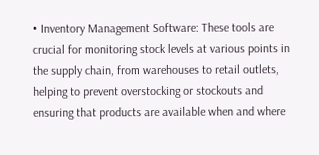• Inventory Management Software: These tools are crucial for monitoring stock levels at various points in the supply chain, from warehouses to retail outlets, helping to prevent overstocking or stockouts and ensuring that products are available when and where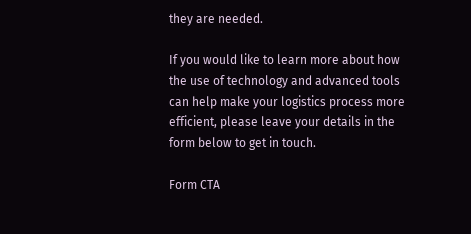they are needed.

If you would like to learn more about how the use of technology and advanced tools can help make your logistics process more efficient, please leave your details in the form below to get in touch.

Form CTA